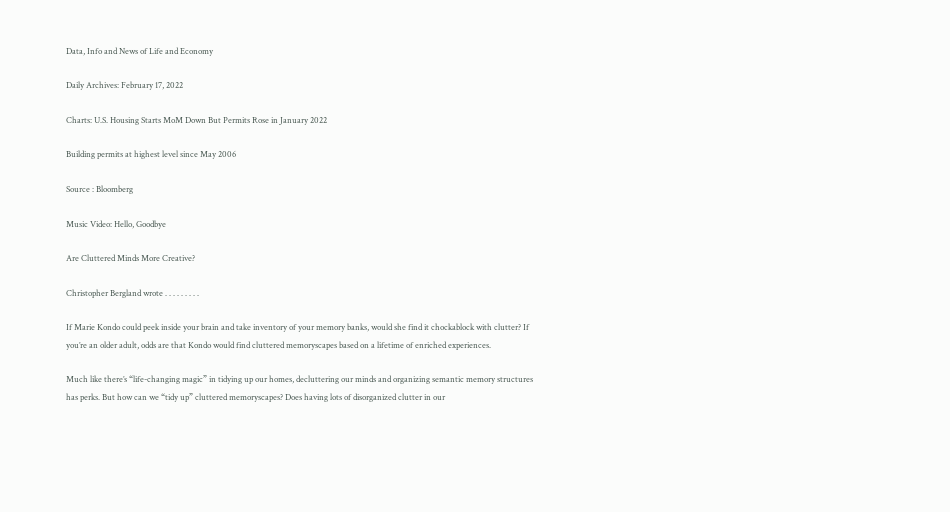Data, Info and News of Life and Economy

Daily Archives: February 17, 2022

Charts: U.S. Housing Starts MoM Down But Permits Rose in January 2022

Building permits at highest level since May 2006

Source : Bloomberg

Music Video: Hello, Goodbye

Are Cluttered Minds More Creative?

Christopher Bergland wrote . . . . . . . . .

If Marie Kondo could peek inside your brain and take inventory of your memory banks, would she find it chockablock with clutter? If you’re an older adult, odds are that Kondo would find cluttered memoryscapes based on a lifetime of enriched experiences.

Much like there’s “life-changing magic” in tidying up our homes, decluttering our minds and organizing semantic memory structures has perks. But how can we “tidy up” cluttered memoryscapes? Does having lots of disorganized clutter in our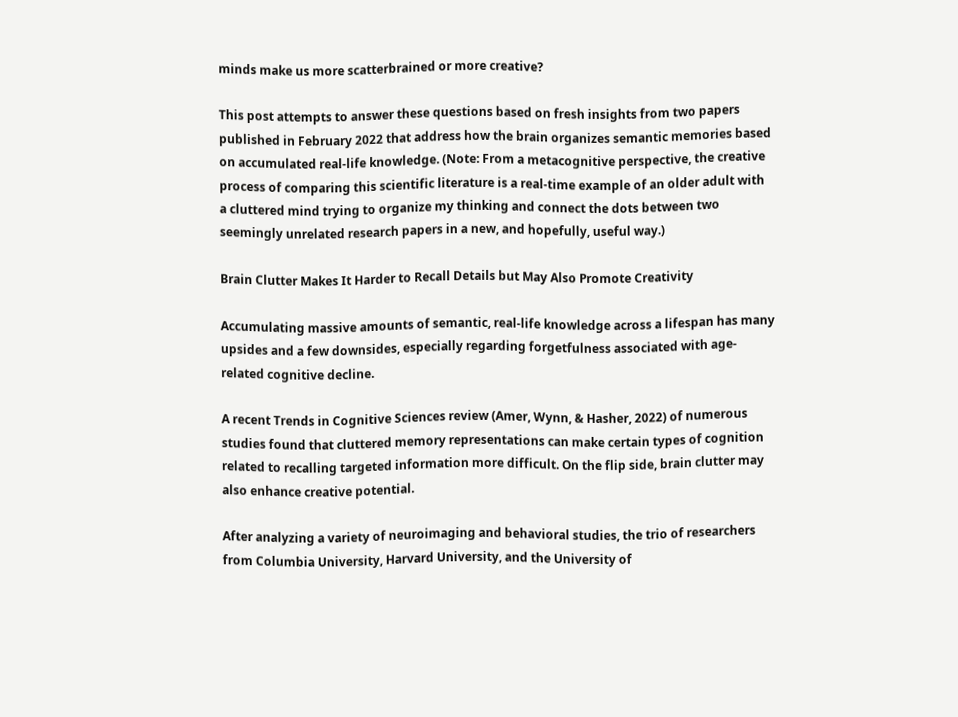minds make us more scatterbrained or more creative?

This post attempts to answer these questions based on fresh insights from two papers published in February 2022 that address how the brain organizes semantic memories based on accumulated real-life knowledge. (Note: From a metacognitive perspective, the creative process of comparing this scientific literature is a real-time example of an older adult with a cluttered mind trying to organize my thinking and connect the dots between two seemingly unrelated research papers in a new, and hopefully, useful way.)

Brain Clutter Makes It Harder to Recall Details but May Also Promote Creativity

Accumulating massive amounts of semantic, real-life knowledge across a lifespan has many upsides and a few downsides, especially regarding forgetfulness associated with age-related cognitive decline.

A recent Trends in Cognitive Sciences review (Amer, Wynn, & Hasher, 2022) of numerous studies found that cluttered memory representations can make certain types of cognition related to recalling targeted information more difficult. On the flip side, brain clutter may also enhance creative potential.

After analyzing a variety of neuroimaging and behavioral studies, the trio of researchers from Columbia University, Harvard University, and the University of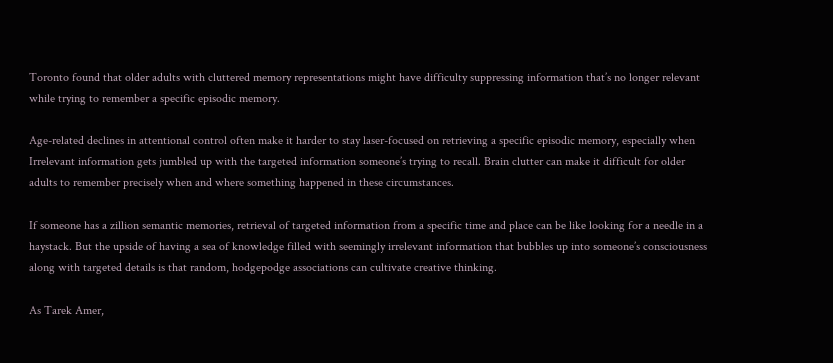Toronto found that older adults with cluttered memory representations might have difficulty suppressing information that’s no longer relevant while trying to remember a specific episodic memory.

Age-related declines in attentional control often make it harder to stay laser-focused on retrieving a specific episodic memory, especially when Irrelevant information gets jumbled up with the targeted information someone’s trying to recall. Brain clutter can make it difficult for older adults to remember precisely when and where something happened in these circumstances.

If someone has a zillion semantic memories, retrieval of targeted information from a specific time and place can be like looking for a needle in a haystack. But the upside of having a sea of knowledge filled with seemingly irrelevant information that bubbles up into someone’s consciousness along with targeted details is that random, hodgepodge associations can cultivate creative thinking.

As Tarek Amer,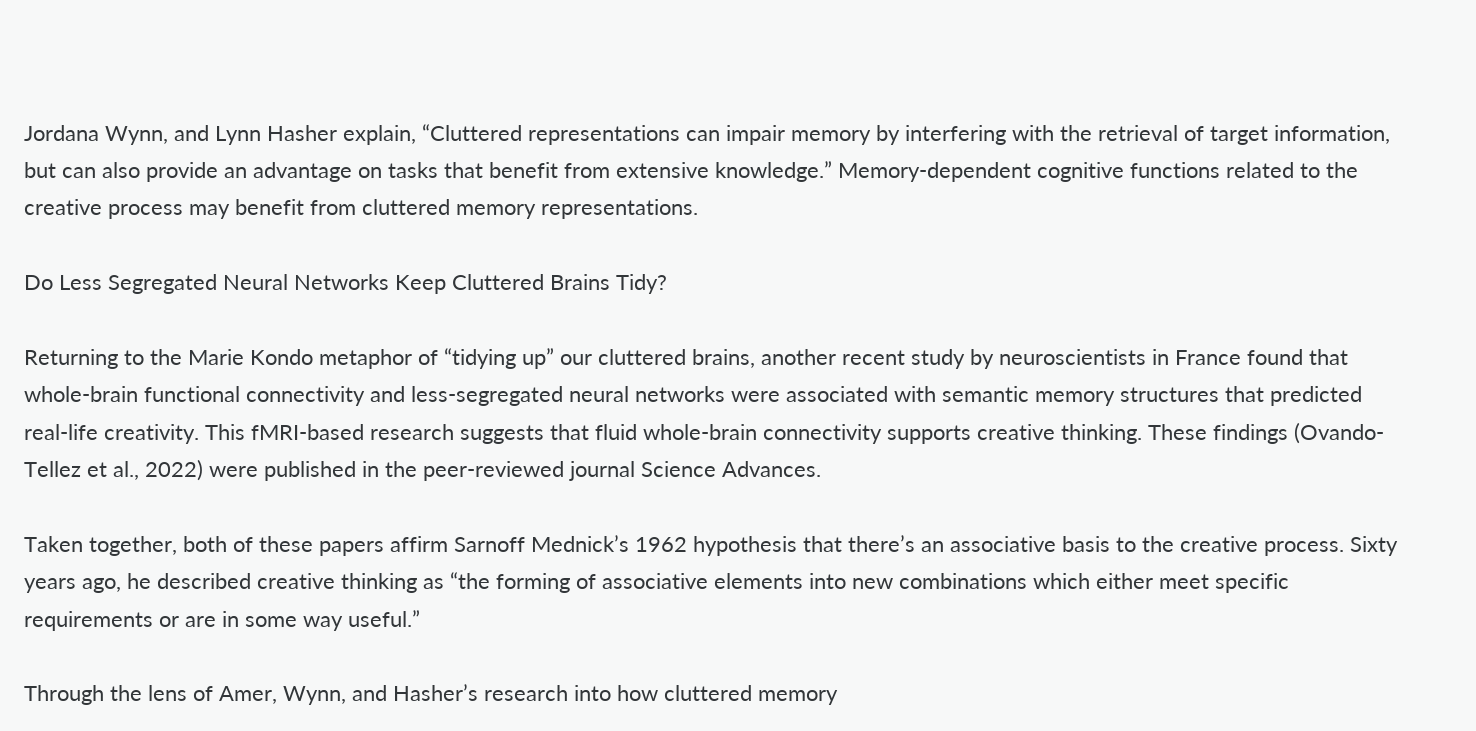Jordana Wynn, and Lynn Hasher explain, “Cluttered representations can impair memory by interfering with the retrieval of target information, but can also provide an advantage on tasks that benefit from extensive knowledge.” Memory-dependent cognitive functions related to the creative process may benefit from cluttered memory representations.

Do Less Segregated Neural Networks Keep Cluttered Brains Tidy?

Returning to the Marie Kondo metaphor of “tidying up” our cluttered brains, another recent study by neuroscientists in France found that whole-brain functional connectivity and less-segregated neural networks were associated with semantic memory structures that predicted real-life creativity. This fMRI-based research suggests that fluid whole-brain connectivity supports creative thinking. These findings (Ovando-Tellez et al., 2022) were published in the peer-reviewed journal Science Advances.

Taken together, both of these papers affirm Sarnoff Mednick’s 1962 hypothesis that there’s an associative basis to the creative process. Sixty years ago, he described creative thinking as “the forming of associative elements into new combinations which either meet specific requirements or are in some way useful.”

Through the lens of Amer, Wynn, and Hasher’s research into how cluttered memory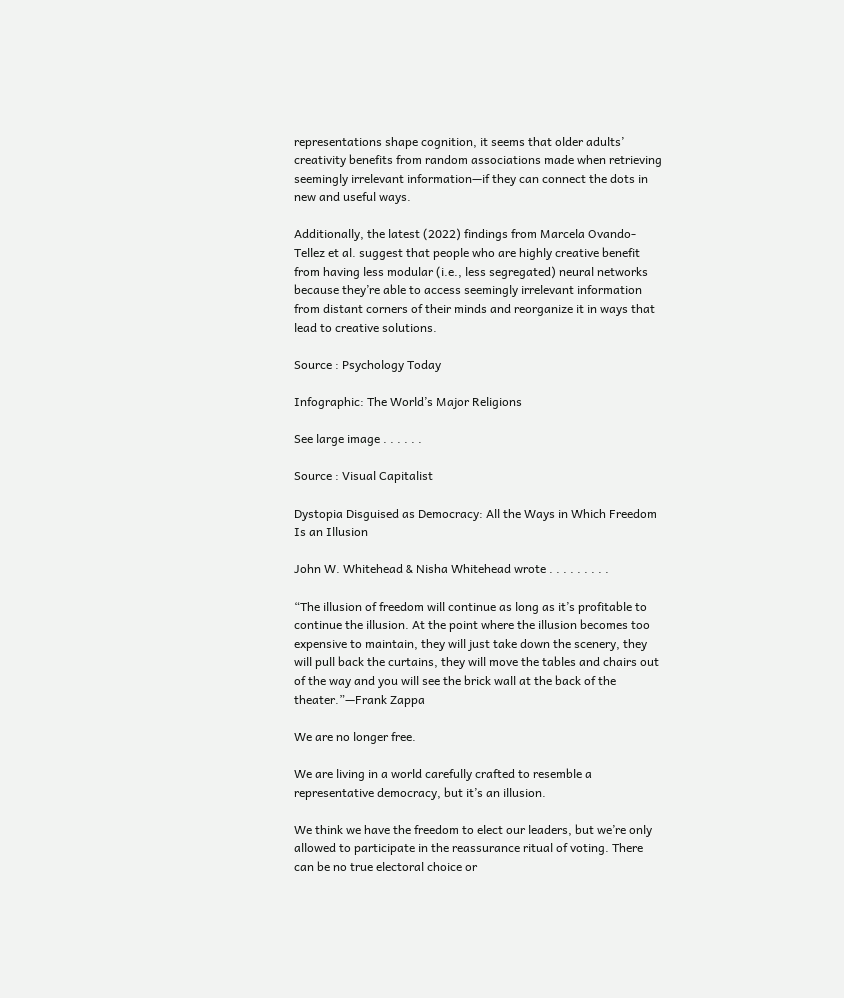representations shape cognition, it seems that older adults’ creativity benefits from random associations made when retrieving seemingly irrelevant information—if they can connect the dots in new and useful ways.

Additionally, the latest (2022) findings from Marcela Ovando-Tellez et al. suggest that people who are highly creative benefit from having less modular (i.e., less segregated) neural networks because they’re able to access seemingly irrelevant information from distant corners of their minds and reorganize it in ways that lead to creative solutions.

Source : Psychology Today

Infographic: The World’s Major Religions

See large image . . . . . .

Source : Visual Capitalist

Dystopia Disguised as Democracy: All the Ways in Which Freedom Is an Illusion

John W. Whitehead & Nisha Whitehead wrote . . . . . . . . .

“The illusion of freedom will continue as long as it’s profitable to continue the illusion. At the point where the illusion becomes too expensive to maintain, they will just take down the scenery, they will pull back the curtains, they will move the tables and chairs out of the way and you will see the brick wall at the back of the theater.”—Frank Zappa

We are no longer free.

We are living in a world carefully crafted to resemble a representative democracy, but it’s an illusion.

We think we have the freedom to elect our leaders, but we’re only allowed to participate in the reassurance ritual of voting. There can be no true electoral choice or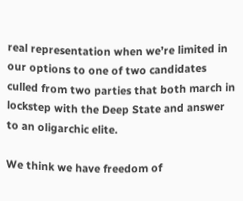real representation when we’re limited in our options to one of two candidates culled from two parties that both march in lockstep with the Deep State and answer to an oligarchic elite.

We think we have freedom of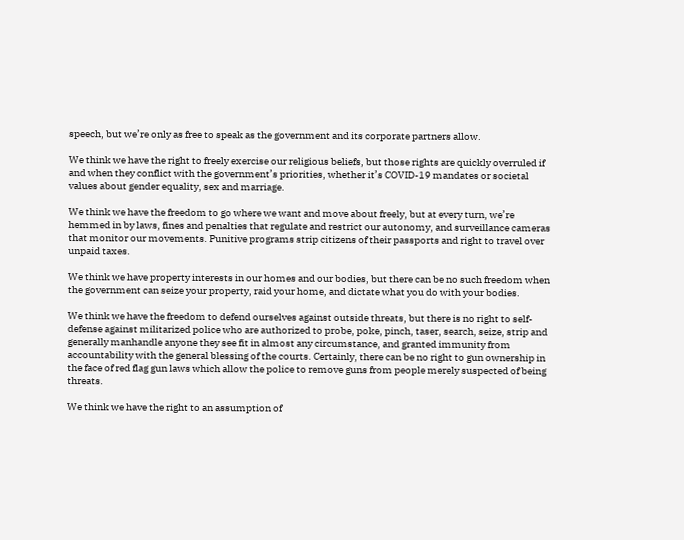speech, but we’re only as free to speak as the government and its corporate partners allow.

We think we have the right to freely exercise our religious beliefs, but those rights are quickly overruled if and when they conflict with the government’s priorities, whether it’s COVID-19 mandates or societal values about gender equality, sex and marriage.

We think we have the freedom to go where we want and move about freely, but at every turn, we’re hemmed in by laws, fines and penalties that regulate and restrict our autonomy, and surveillance cameras that monitor our movements. Punitive programs strip citizens of their passports and right to travel over unpaid taxes.

We think we have property interests in our homes and our bodies, but there can be no such freedom when the government can seize your property, raid your home, and dictate what you do with your bodies.

We think we have the freedom to defend ourselves against outside threats, but there is no right to self-defense against militarized police who are authorized to probe, poke, pinch, taser, search, seize, strip and generally manhandle anyone they see fit in almost any circumstance, and granted immunity from accountability with the general blessing of the courts. Certainly, there can be no right to gun ownership in the face of red flag gun laws which allow the police to remove guns from people merely suspected of being threats.

We think we have the right to an assumption of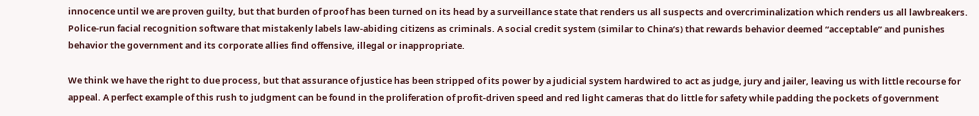innocence until we are proven guilty, but that burden of proof has been turned on its head by a surveillance state that renders us all suspects and overcriminalization which renders us all lawbreakers. Police-run facial recognition software that mistakenly labels law-abiding citizens as criminals. A social credit system (similar to China’s) that rewards behavior deemed “acceptable” and punishes behavior the government and its corporate allies find offensive, illegal or inappropriate.

We think we have the right to due process, but that assurance of justice has been stripped of its power by a judicial system hardwired to act as judge, jury and jailer, leaving us with little recourse for appeal. A perfect example of this rush to judgment can be found in the proliferation of profit-driven speed and red light cameras that do little for safety while padding the pockets of government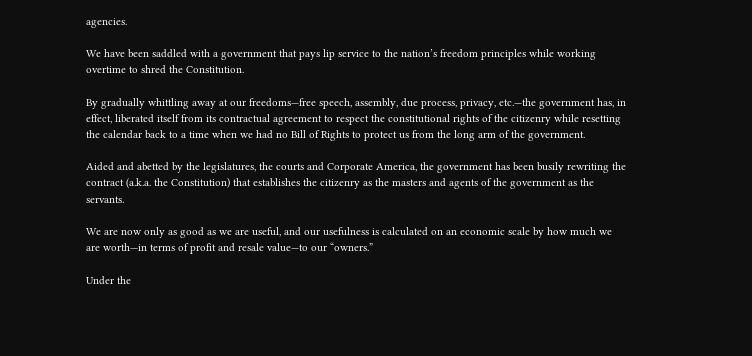agencies.

We have been saddled with a government that pays lip service to the nation’s freedom principles while working overtime to shred the Constitution.

By gradually whittling away at our freedoms—free speech, assembly, due process, privacy, etc.—the government has, in effect, liberated itself from its contractual agreement to respect the constitutional rights of the citizenry while resetting the calendar back to a time when we had no Bill of Rights to protect us from the long arm of the government.

Aided and abetted by the legislatures, the courts and Corporate America, the government has been busily rewriting the contract (a.k.a. the Constitution) that establishes the citizenry as the masters and agents of the government as the servants.

We are now only as good as we are useful, and our usefulness is calculated on an economic scale by how much we are worth—in terms of profit and resale value—to our “owners.”

Under the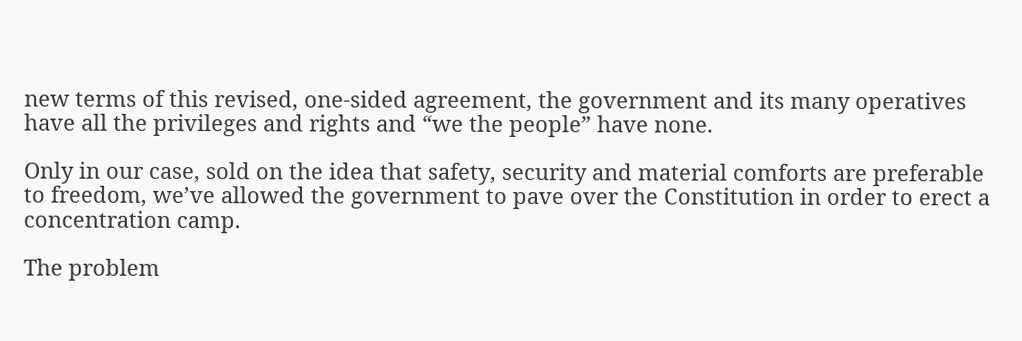new terms of this revised, one-sided agreement, the government and its many operatives have all the privileges and rights and “we the people” have none.

Only in our case, sold on the idea that safety, security and material comforts are preferable to freedom, we’ve allowed the government to pave over the Constitution in order to erect a concentration camp.

The problem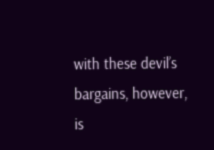with these devil’s bargains, however, is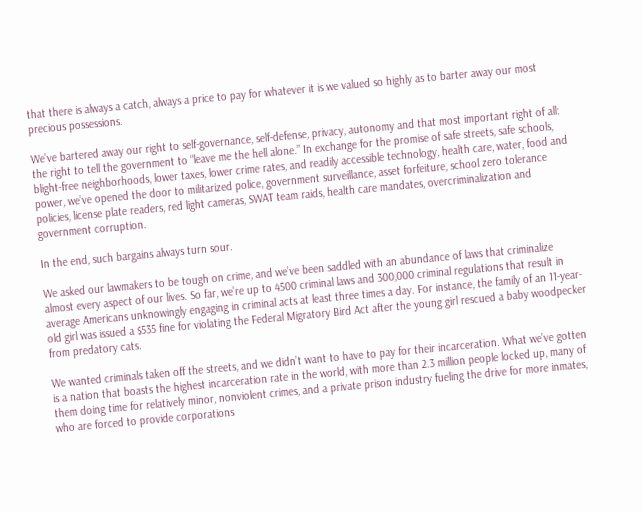that there is always a catch, always a price to pay for whatever it is we valued so highly as to barter away our most precious possessions.

We’ve bartered away our right to self-governance, self-defense, privacy, autonomy and that most important right of all: the right to tell the government to “leave me the hell alone.” In exchange for the promise of safe streets, safe schools, blight-free neighborhoods, lower taxes, lower crime rates, and readily accessible technology, health care, water, food and power, we’ve opened the door to militarized police, government surveillance, asset forfeiture, school zero tolerance policies, license plate readers, red light cameras, SWAT team raids, health care mandates, overcriminalization and government corruption.

In the end, such bargains always turn sour.

We asked our lawmakers to be tough on crime, and we’ve been saddled with an abundance of laws that criminalize almost every aspect of our lives. So far, we’re up to 4500 criminal laws and 300,000 criminal regulations that result in average Americans unknowingly engaging in criminal acts at least three times a day. For instance, the family of an 11-year-old girl was issued a $535 fine for violating the Federal Migratory Bird Act after the young girl rescued a baby woodpecker from predatory cats.

We wanted criminals taken off the streets, and we didn’t want to have to pay for their incarceration. What we’ve gotten is a nation that boasts the highest incarceration rate in the world, with more than 2.3 million people locked up, many of them doing time for relatively minor, nonviolent crimes, and a private prison industry fueling the drive for more inmates, who are forced to provide corporations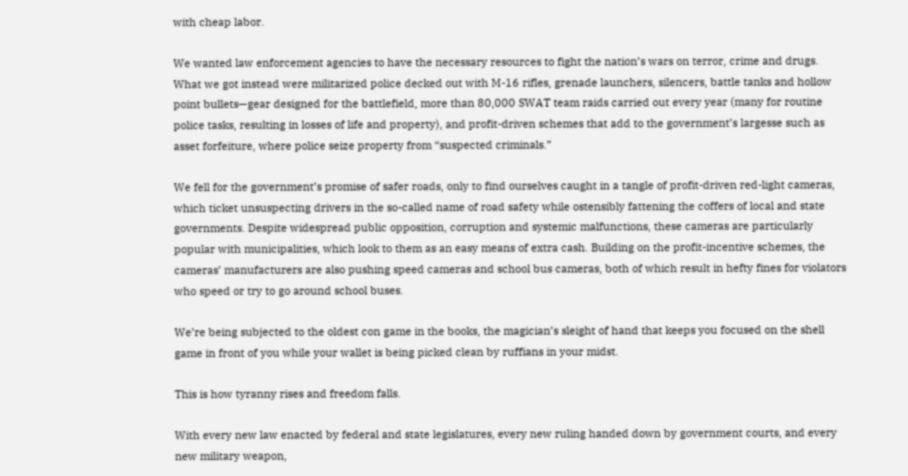with cheap labor.

We wanted law enforcement agencies to have the necessary resources to fight the nation’s wars on terror, crime and drugs. What we got instead were militarized police decked out with M-16 rifles, grenade launchers, silencers, battle tanks and hollow point bullets—gear designed for the battlefield, more than 80,000 SWAT team raids carried out every year (many for routine police tasks, resulting in losses of life and property), and profit-driven schemes that add to the government’s largesse such as asset forfeiture, where police seize property from “suspected criminals.”

We fell for the government’s promise of safer roads, only to find ourselves caught in a tangle of profit-driven red-light cameras, which ticket unsuspecting drivers in the so-called name of road safety while ostensibly fattening the coffers of local and state governments. Despite widespread public opposition, corruption and systemic malfunctions, these cameras are particularly popular with municipalities, which look to them as an easy means of extra cash. Building on the profit-incentive schemes, the cameras’ manufacturers are also pushing speed cameras and school bus cameras, both of which result in hefty fines for violators who speed or try to go around school buses.

We’re being subjected to the oldest con game in the books, the magician’s sleight of hand that keeps you focused on the shell game in front of you while your wallet is being picked clean by ruffians in your midst.

This is how tyranny rises and freedom falls.

With every new law enacted by federal and state legislatures, every new ruling handed down by government courts, and every new military weapon,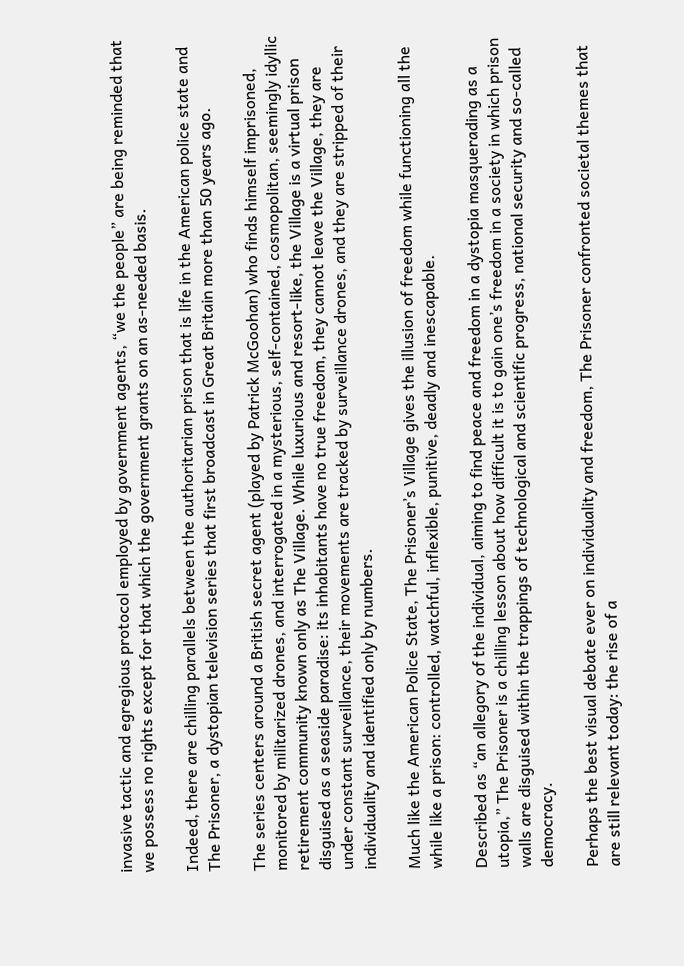invasive tactic and egregious protocol employed by government agents, “we the people” are being reminded that we possess no rights except for that which the government grants on an as-needed basis.

Indeed, there are chilling parallels between the authoritarian prison that is life in the American police state and The Prisoner, a dystopian television series that first broadcast in Great Britain more than 50 years ago.

The series centers around a British secret agent (played by Patrick McGoohan) who finds himself imprisoned, monitored by militarized drones, and interrogated in a mysterious, self-contained, cosmopolitan, seemingly idyllic retirement community known only as The Village. While luxurious and resort-like, the Village is a virtual prison disguised as a seaside paradise: its inhabitants have no true freedom, they cannot leave the Village, they are under constant surveillance, their movements are tracked by surveillance drones, and they are stripped of their individuality and identified only by numbers.

Much like the American Police State, The Prisoner’s Village gives the illusion of freedom while functioning all the while like a prison: controlled, watchful, inflexible, punitive, deadly and inescapable.

Described as “an allegory of the individual, aiming to find peace and freedom in a dystopia masquerading as a utopia,” The Prisoner is a chilling lesson about how difficult it is to gain one’s freedom in a society in which prison walls are disguised within the trappings of technological and scientific progress, national security and so-called democracy.

Perhaps the best visual debate ever on individuality and freedom, The Prisoner confronted societal themes that are still relevant today: the rise of a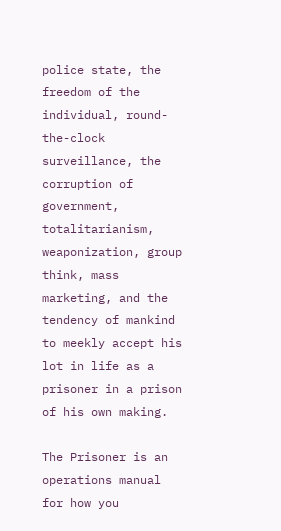police state, the freedom of the individual, round-the-clock surveillance, the corruption of government, totalitarianism, weaponization, group think, mass marketing, and the tendency of mankind to meekly accept his lot in life as a prisoner in a prison of his own making.

The Prisoner is an operations manual for how you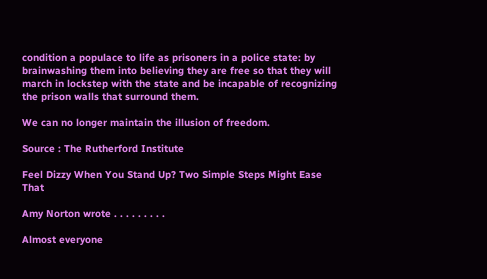condition a populace to life as prisoners in a police state: by brainwashing them into believing they are free so that they will march in lockstep with the state and be incapable of recognizing the prison walls that surround them.

We can no longer maintain the illusion of freedom.

Source : The Rutherford Institute

Feel Dizzy When You Stand Up? Two Simple Steps Might Ease That

Amy Norton wrote . . . . . . . . .

Almost everyone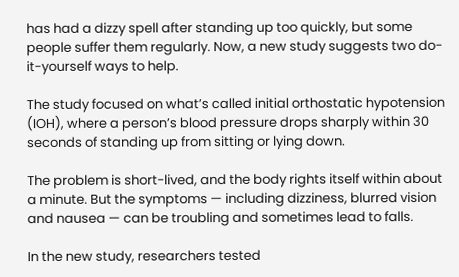has had a dizzy spell after standing up too quickly, but some people suffer them regularly. Now, a new study suggests two do-it-yourself ways to help.

The study focused on what’s called initial orthostatic hypotension (IOH), where a person’s blood pressure drops sharply within 30 seconds of standing up from sitting or lying down.

The problem is short-lived, and the body rights itself within about a minute. But the symptoms — including dizziness, blurred vision and nausea — can be troubling and sometimes lead to falls.

In the new study, researchers tested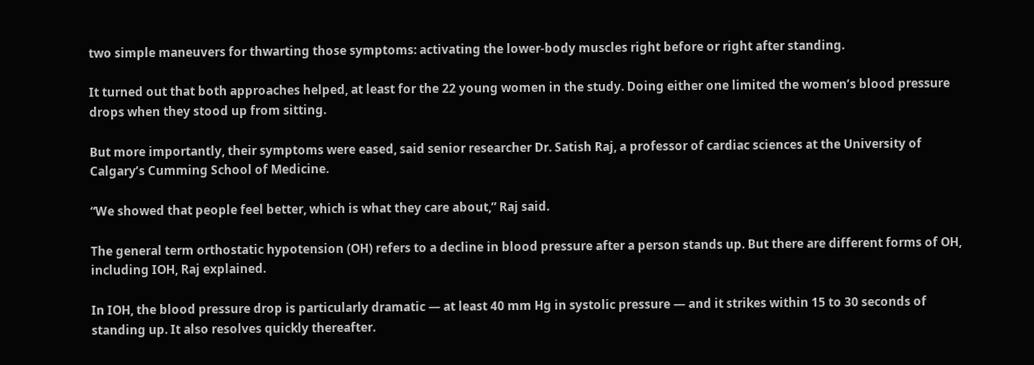two simple maneuvers for thwarting those symptoms: activating the lower-body muscles right before or right after standing.

It turned out that both approaches helped, at least for the 22 young women in the study. Doing either one limited the women’s blood pressure drops when they stood up from sitting.

But more importantly, their symptoms were eased, said senior researcher Dr. Satish Raj, a professor of cardiac sciences at the University of Calgary’s Cumming School of Medicine.

“We showed that people feel better, which is what they care about,” Raj said.

The general term orthostatic hypotension (OH) refers to a decline in blood pressure after a person stands up. But there are different forms of OH, including IOH, Raj explained.

In IOH, the blood pressure drop is particularly dramatic — at least 40 mm Hg in systolic pressure — and it strikes within 15 to 30 seconds of standing up. It also resolves quickly thereafter.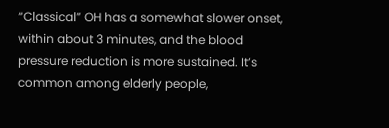“Classical” OH has a somewhat slower onset, within about 3 minutes, and the blood pressure reduction is more sustained. It’s common among elderly people,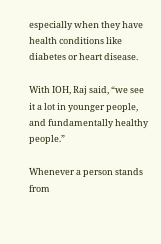especially when they have health conditions like diabetes or heart disease.

With IOH, Raj said, “we see it a lot in younger people, and fundamentally healthy people.”

Whenever a person stands from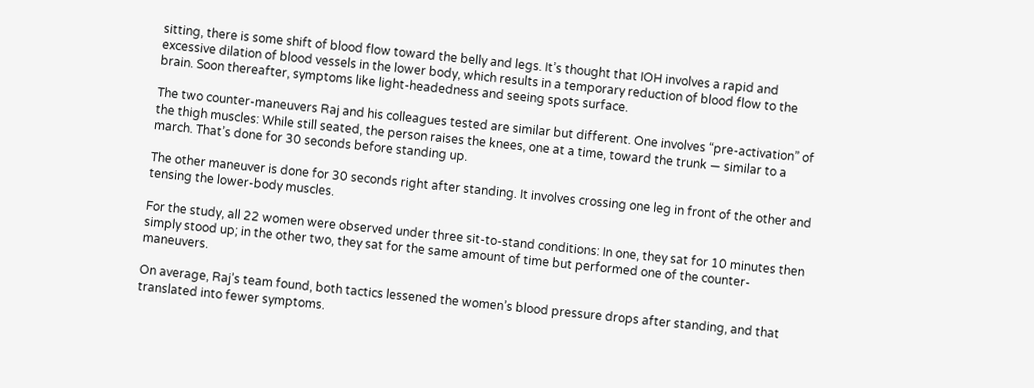sitting, there is some shift of blood flow toward the belly and legs. It’s thought that IOH involves a rapid and excessive dilation of blood vessels in the lower body, which results in a temporary reduction of blood flow to the brain. Soon thereafter, symptoms like light-headedness and seeing spots surface.

The two counter-maneuvers Raj and his colleagues tested are similar but different. One involves “pre-activation” of the thigh muscles: While still seated, the person raises the knees, one at a time, toward the trunk — similar to a march. That’s done for 30 seconds before standing up.

The other maneuver is done for 30 seconds right after standing. It involves crossing one leg in front of the other and tensing the lower-body muscles.

For the study, all 22 women were observed under three sit-to-stand conditions: In one, they sat for 10 minutes then simply stood up; in the other two, they sat for the same amount of time but performed one of the counter-maneuvers.

On average, Raj’s team found, both tactics lessened the women’s blood pressure drops after standing, and that translated into fewer symptoms.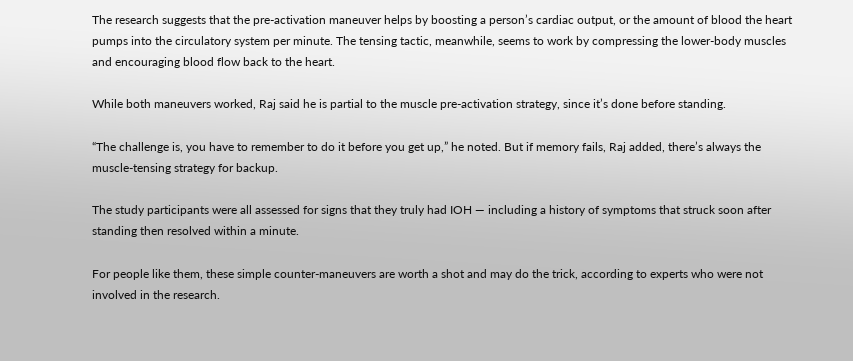The research suggests that the pre-activation maneuver helps by boosting a person’s cardiac output, or the amount of blood the heart pumps into the circulatory system per minute. The tensing tactic, meanwhile, seems to work by compressing the lower-body muscles and encouraging blood flow back to the heart.

While both maneuvers worked, Raj said he is partial to the muscle pre-activation strategy, since it’s done before standing.

“The challenge is, you have to remember to do it before you get up,” he noted. But if memory fails, Raj added, there’s always the muscle-tensing strategy for backup.

The study participants were all assessed for signs that they truly had IOH — including a history of symptoms that struck soon after standing then resolved within a minute.

For people like them, these simple counter-maneuvers are worth a shot and may do the trick, according to experts who were not involved in the research.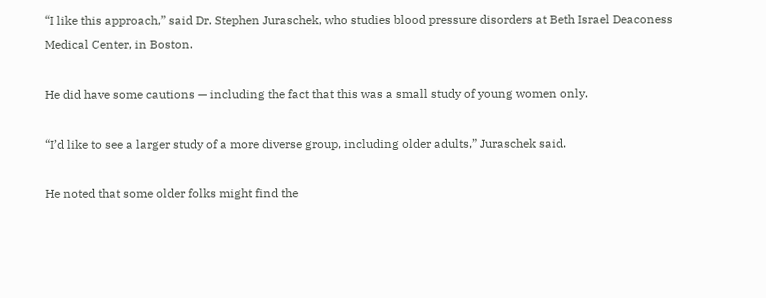“I like this approach,” said Dr. Stephen Juraschek, who studies blood pressure disorders at Beth Israel Deaconess Medical Center, in Boston.

He did have some cautions — including the fact that this was a small study of young women only.

“I’d like to see a larger study of a more diverse group, including older adults,” Juraschek said.

He noted that some older folks might find the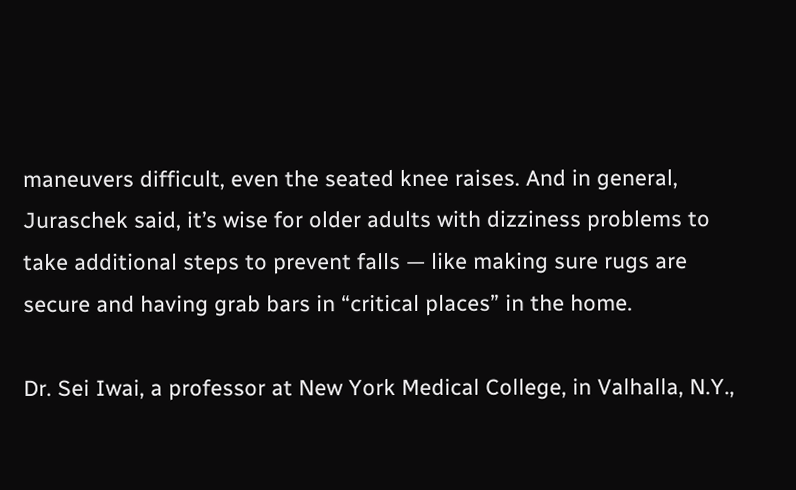maneuvers difficult, even the seated knee raises. And in general, Juraschek said, it’s wise for older adults with dizziness problems to take additional steps to prevent falls — like making sure rugs are secure and having grab bars in “critical places” in the home.

Dr. Sei Iwai, a professor at New York Medical College, in Valhalla, N.Y.,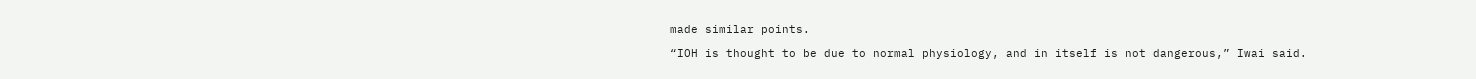made similar points.

“IOH is thought to be due to normal physiology, and in itself is not dangerous,” Iwai said.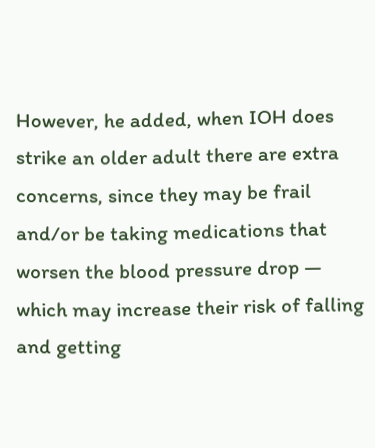However, he added, when IOH does strike an older adult there are extra concerns, since they may be frail and/or be taking medications that worsen the blood pressure drop — which may increase their risk of falling and getting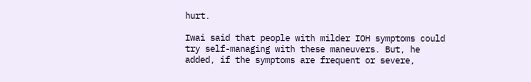hurt.

Iwai said that people with milder IOH symptoms could try self-managing with these maneuvers. But, he added, if the symptoms are frequent or severe,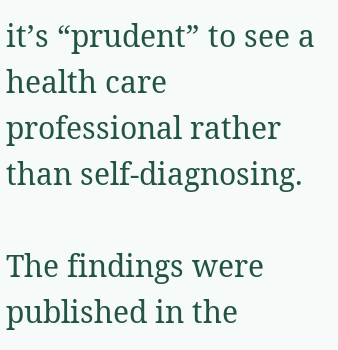it’s “prudent” to see a health care professional rather than self-diagnosing.

The findings were published in the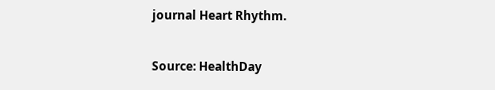journal Heart Rhythm.

Source: HealthDay